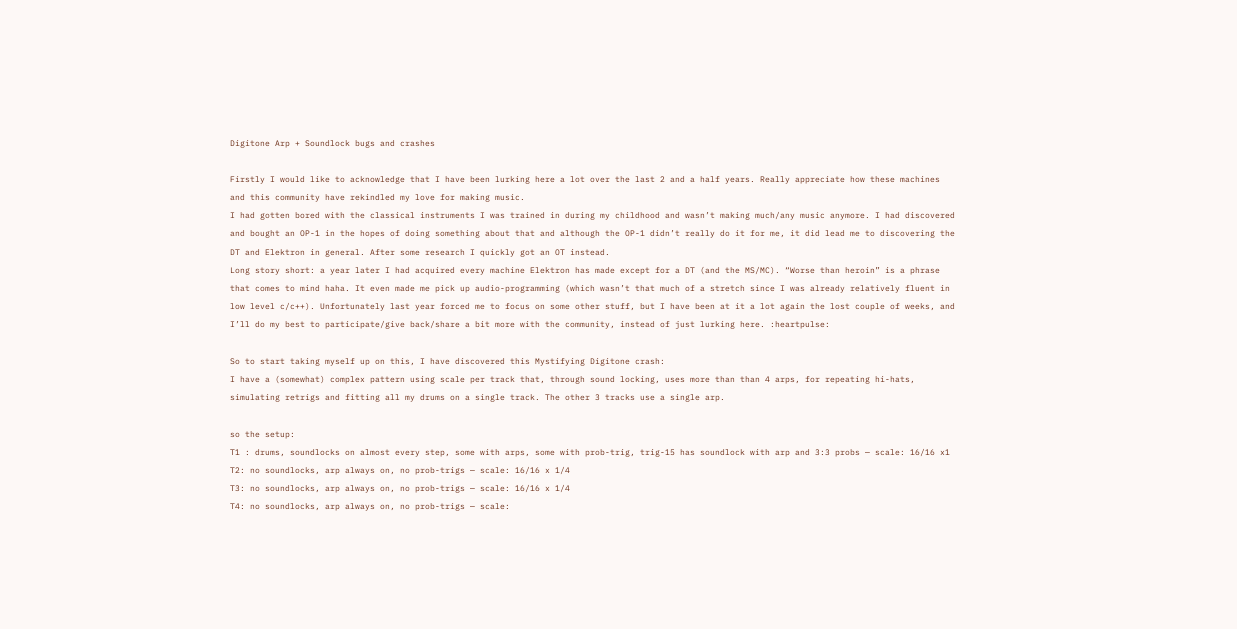Digitone Arp + Soundlock bugs and crashes

Firstly I would like to acknowledge that I have been lurking here a lot over the last 2 and a half years. Really appreciate how these machines and this community have rekindled my love for making music.
I had gotten bored with the classical instruments I was trained in during my childhood and wasn’t making much/any music anymore. I had discovered and bought an OP-1 in the hopes of doing something about that and although the OP-1 didn’t really do it for me, it did lead me to discovering the DT and Elektron in general. After some research I quickly got an OT instead.
Long story short: a year later I had acquired every machine Elektron has made except for a DT (and the MS/MC). “Worse than heroin” is a phrase that comes to mind haha. It even made me pick up audio-programming (which wasn’t that much of a stretch since I was already relatively fluent in low level c/c++). Unfortunately last year forced me to focus on some other stuff, but I have been at it a lot again the lost couple of weeks, and I’ll do my best to participate/give back/share a bit more with the community, instead of just lurking here. :heartpulse:

So to start taking myself up on this, I have discovered this Mystifying Digitone crash:
I have a (somewhat) complex pattern using scale per track that, through sound locking, uses more than than 4 arps, for repeating hi-hats, simulating retrigs and fitting all my drums on a single track. The other 3 tracks use a single arp.

so the setup:
T1 : drums, soundlocks on almost every step, some with arps, some with prob-trig, trig-15 has soundlock with arp and 3:3 probs — scale: 16/16 x1
T2: no soundlocks, arp always on, no prob-trigs — scale: 16/16 x 1/4
T3: no soundlocks, arp always on, no prob-trigs — scale: 16/16 x 1/4
T4: no soundlocks, arp always on, no prob-trigs — scale: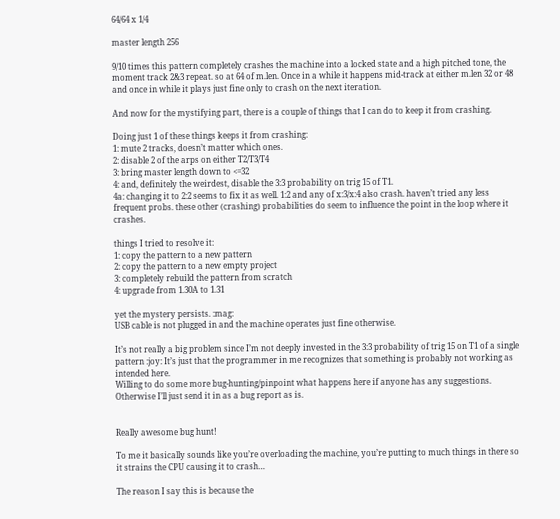64/64 x 1/4

master length 256

9/10 times this pattern completely crashes the machine into a locked state and a high pitched tone, the moment track 2&3 repeat. so at 64 of m.len. Once in a while it happens mid-track at either m.len 32 or 48 and once in while it plays just fine only to crash on the next iteration.

And now for the mystifying part, there is a couple of things that I can do to keep it from crashing.

Doing just 1 of these things keeps it from crashing:
1: mute 2 tracks, doesn’t matter which ones.
2: disable 2 of the arps on either T2/T3/T4
3: bring master length down to <=32
4: and, definitely the weirdest, disable the 3:3 probability on trig 15 of T1.
4a: changing it to 2:2 seems to fix it as well. 1:2 and any of x:3/x:4 also crash. haven’t tried any less frequent probs. these other (crashing) probabilities do seem to influence the point in the loop where it crashes.

things I tried to resolve it:
1: copy the pattern to a new pattern
2: copy the pattern to a new empty project
3: completely rebuild the pattern from scratch
4: upgrade from 1.30A to 1.31

yet the mystery persists. :mag:
USB cable is not plugged in and the machine operates just fine otherwise.

It’s not really a big problem since I’m not deeply invested in the 3:3 probability of trig 15 on T1 of a single pattern :joy: It’s just that the programmer in me recognizes that something is probably not working as intended here.
Willing to do some more bug-hunting/pinpoint what happens here if anyone has any suggestions. Otherwise I’ll just send it in as a bug report as is.


Really awesome bug hunt!

To me it basically sounds like you’re overloading the machine, you’re putting to much things in there so it strains the CPU causing it to crash…

The reason I say this is because the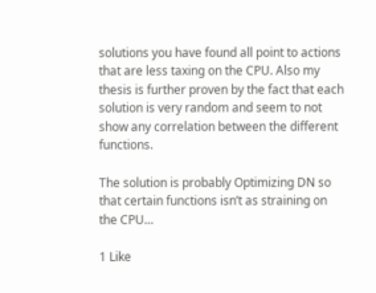solutions you have found all point to actions that are less taxing on the CPU. Also my thesis is further proven by the fact that each solution is very random and seem to not show any correlation between the different functions.

The solution is probably Optimizing DN so that certain functions isn’t as straining on the CPU…

1 Like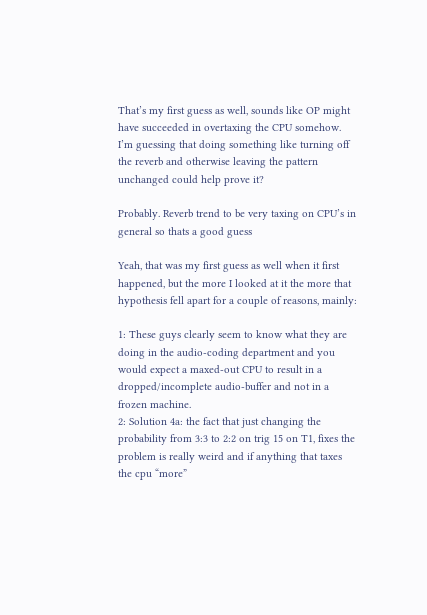That’s my first guess as well, sounds like OP might have succeeded in overtaxing the CPU somehow.
I’m guessing that doing something like turning off the reverb and otherwise leaving the pattern unchanged could help prove it?

Probably. Reverb trend to be very taxing on CPU’s in general so thats a good guess

Yeah, that was my first guess as well when it first happened, but the more I looked at it the more that hypothesis fell apart for a couple of reasons, mainly:

1: These guys clearly seem to know what they are doing in the audio-coding department and you would expect a maxed-out CPU to result in a dropped/incomplete audio-buffer and not in a frozen machine.
2: Solution 4a: the fact that just changing the probability from 3:3 to 2:2 on trig 15 on T1, fixes the problem is really weird and if anything that taxes the cpu “more”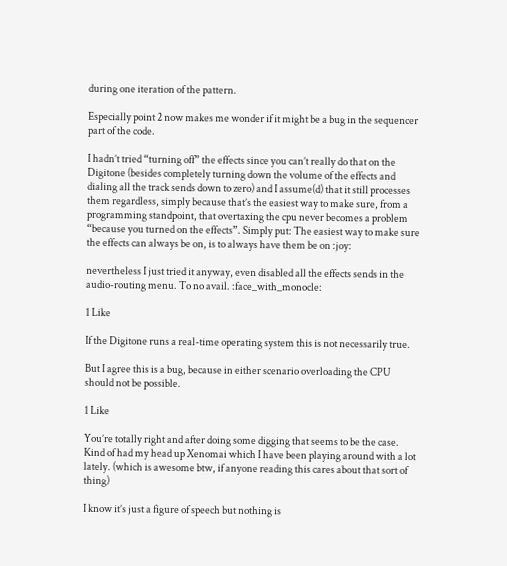during one iteration of the pattern.

Especially point 2 now makes me wonder if it might be a bug in the sequencer part of the code.

I hadn’t tried “turning off” the effects since you can’t really do that on the Digitone (besides completely turning down the volume of the effects and dialing all the track sends down to zero) and I assume(d) that it still processes them regardless, simply because that’s the easiest way to make sure, from a programming standpoint, that overtaxing the cpu never becomes a problem “because you turned on the effects”. Simply put: The easiest way to make sure the effects can always be on, is to always have them be on :joy:

nevertheless I just tried it anyway, even disabled all the effects sends in the audio-routing menu. To no avail. :face_with_monocle:

1 Like

If the Digitone runs a real-time operating system this is not necessarily true.

But I agree this is a bug, because in either scenario overloading the CPU should not be possible.

1 Like

You’re totally right and after doing some digging that seems to be the case. Kind of had my head up Xenomai which I have been playing around with a lot lately. (which is awesome btw, if anyone reading this cares about that sort of thing)

I know it’s just a figure of speech but nothing is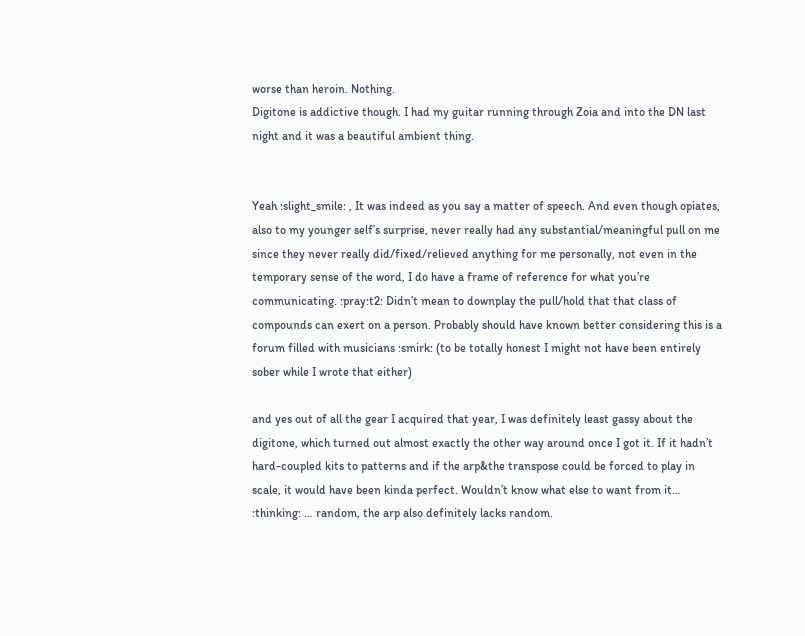worse than heroin. Nothing.
Digitone is addictive though. I had my guitar running through Zoia and into the DN last night and it was a beautiful ambient thing.


Yeah :slight_smile: , It was indeed as you say a matter of speech. And even though opiates, also to my younger self’s surprise, never really had any substantial/meaningful pull on me since they never really did/fixed/relieved anything for me personally, not even in the temporary sense of the word, I do have a frame of reference for what you’re communicating. :pray:t2: Didn’t mean to downplay the pull/hold that that class of compounds can exert on a person. Probably should have known better considering this is a forum filled with musicians :smirk: (to be totally honest I might not have been entirely sober while I wrote that either)

and yes out of all the gear I acquired that year, I was definitely least gassy about the digitone, which turned out almost exactly the other way around once I got it. If it hadn’t hard-coupled kits to patterns and if the arp&the transpose could be forced to play in scale, it would have been kinda perfect. Wouldn’t know what else to want from it… :thinking: … random, the arp also definitely lacks random.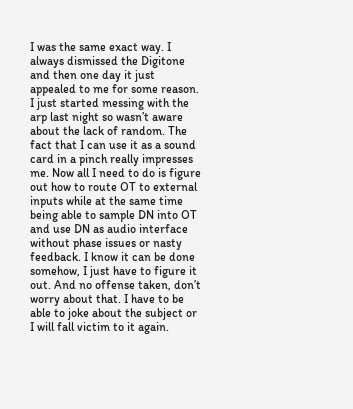I was the same exact way. I always dismissed the Digitone and then one day it just appealed to me for some reason. I just started messing with the arp last night so wasn’t aware about the lack of random. The fact that I can use it as a sound card in a pinch really impresses me. Now all I need to do is figure out how to route OT to external inputs while at the same time being able to sample DN into OT and use DN as audio interface without phase issues or nasty feedback. I know it can be done somehow, I just have to figure it out. And no offense taken, don’t worry about that. I have to be able to joke about the subject or I will fall victim to it again.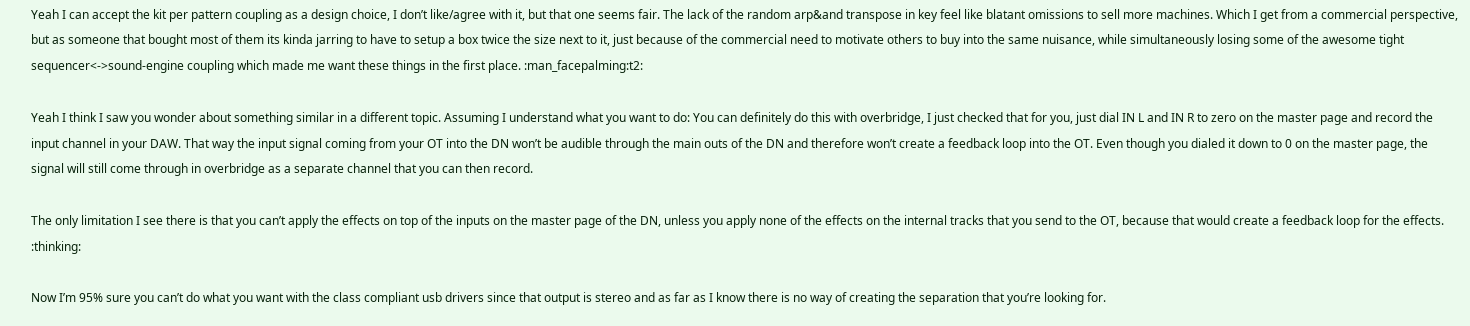Yeah I can accept the kit per pattern coupling as a design choice, I don’t like/agree with it, but that one seems fair. The lack of the random arp&and transpose in key feel like blatant omissions to sell more machines. Which I get from a commercial perspective, but as someone that bought most of them its kinda jarring to have to setup a box twice the size next to it, just because of the commercial need to motivate others to buy into the same nuisance, while simultaneously losing some of the awesome tight sequencer<->sound-engine coupling which made me want these things in the first place. :man_facepalming:t2:

Yeah I think I saw you wonder about something similar in a different topic. Assuming I understand what you want to do: You can definitely do this with overbridge, I just checked that for you, just dial IN L and IN R to zero on the master page and record the input channel in your DAW. That way the input signal coming from your OT into the DN won’t be audible through the main outs of the DN and therefore won’t create a feedback loop into the OT. Even though you dialed it down to 0 on the master page, the signal will still come through in overbridge as a separate channel that you can then record.

The only limitation I see there is that you can’t apply the effects on top of the inputs on the master page of the DN, unless you apply none of the effects on the internal tracks that you send to the OT, because that would create a feedback loop for the effects. :thinking:

Now I’m 95% sure you can’t do what you want with the class compliant usb drivers since that output is stereo and as far as I know there is no way of creating the separation that you’re looking for.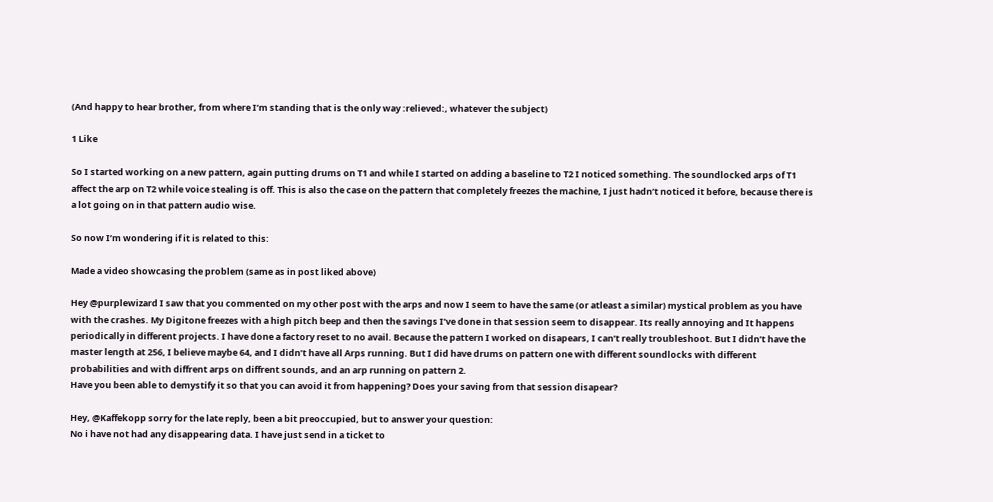(And happy to hear brother, from where I’m standing that is the only way :relieved:, whatever the subject)

1 Like

So I started working on a new pattern, again putting drums on T1 and while I started on adding a baseline to T2 I noticed something. The soundlocked arps of T1 affect the arp on T2 while voice stealing is off. This is also the case on the pattern that completely freezes the machine, I just hadn’t noticed it before, because there is a lot going on in that pattern audio wise.

So now I’m wondering if it is related to this:

Made a video showcasing the problem (same as in post liked above)

Hey @purplewizard I saw that you commented on my other post with the arps and now I seem to have the same (or atleast a similar) mystical problem as you have with the crashes. My Digitone freezes with a high pitch beep and then the savings I’ve done in that session seem to disappear. Its really annoying and It happens periodically in different projects. I have done a factory reset to no avail. Because the pattern I worked on disapears, I can’t really troubleshoot. But I didn’t have the master length at 256, I believe maybe 64, and I didn’t have all Arps running. But I did have drums on pattern one with different soundlocks with different probabilities and with diffrent arps on diffrent sounds, and an arp running on pattern 2.
Have you been able to demystify it so that you can avoid it from happening? Does your saving from that session disapear?

Hey, @Kaffekopp sorry for the late reply, been a bit preoccupied, but to answer your question:
No i have not had any disappearing data. I have just send in a ticket to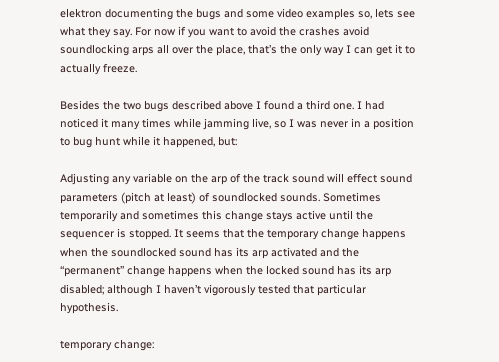elektron documenting the bugs and some video examples so, lets see what they say. For now if you want to avoid the crashes avoid soundlocking arps all over the place, that’s the only way I can get it to actually freeze.

Besides the two bugs described above I found a third one. I had noticed it many times while jamming live, so I was never in a position to bug hunt while it happened, but:

Adjusting any variable on the arp of the track sound will effect sound parameters (pitch at least) of soundlocked sounds. Sometimes temporarily and sometimes this change stays active until the sequencer is stopped. It seems that the temporary change happens when the soundlocked sound has its arp activated and the ‘‘permanent’’ change happens when the locked sound has its arp disabled; although I haven’t vigorously tested that particular hypothesis.

temporary change: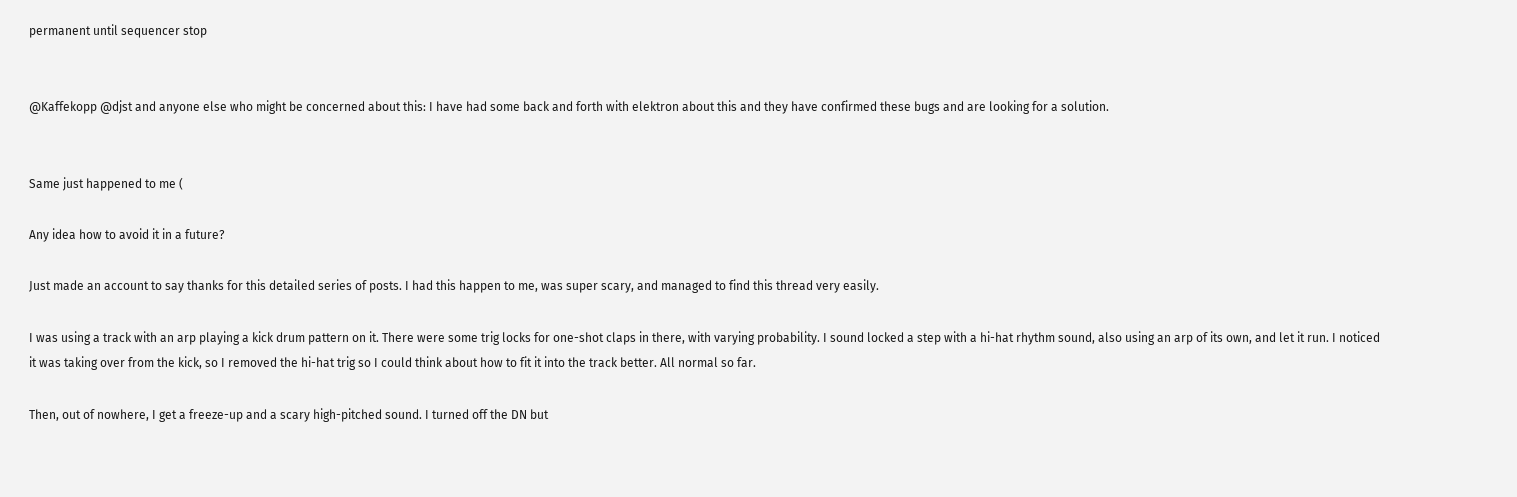permanent until sequencer stop


@Kaffekopp @djst and anyone else who might be concerned about this: I have had some back and forth with elektron about this and they have confirmed these bugs and are looking for a solution.


Same just happened to me (

Any idea how to avoid it in a future?

Just made an account to say thanks for this detailed series of posts. I had this happen to me, was super scary, and managed to find this thread very easily.

I was using a track with an arp playing a kick drum pattern on it. There were some trig locks for one-shot claps in there, with varying probability. I sound locked a step with a hi-hat rhythm sound, also using an arp of its own, and let it run. I noticed it was taking over from the kick, so I removed the hi-hat trig so I could think about how to fit it into the track better. All normal so far.

Then, out of nowhere, I get a freeze-up and a scary high-pitched sound. I turned off the DN but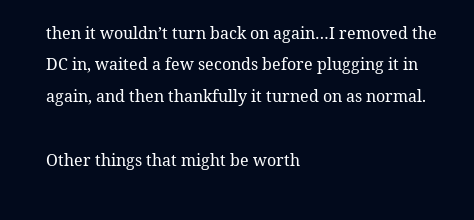then it wouldn’t turn back on again…I removed the DC in, waited a few seconds before plugging it in again, and then thankfully it turned on as normal.

Other things that might be worth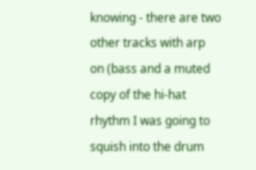knowing - there are two other tracks with arp on (bass and a muted copy of the hi-hat rhythm I was going to squish into the drum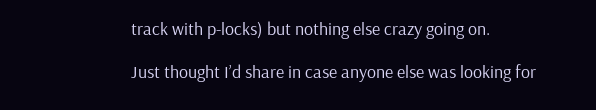track with p-locks) but nothing else crazy going on.

Just thought I’d share in case anyone else was looking for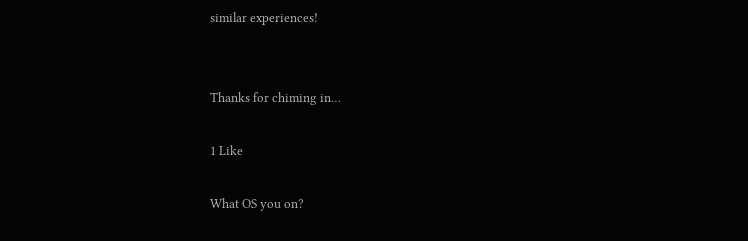similar experiences!


Thanks for chiming in…

1 Like

What OS you on?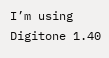I’m using Digitone 1.40